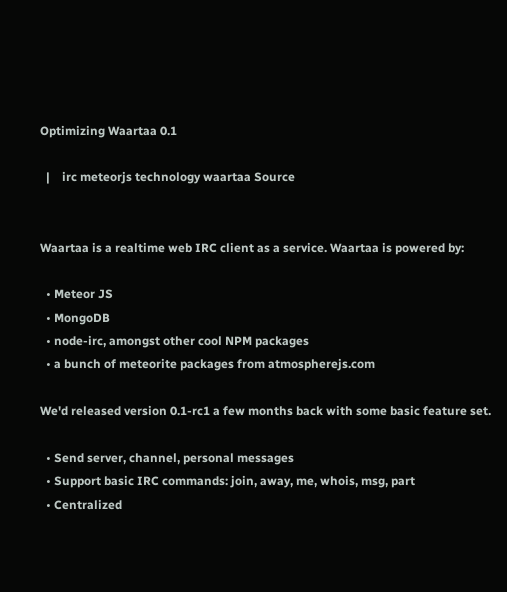Optimizing Waartaa 0.1

  |    irc meteorjs technology waartaa Source


Waartaa is a realtime web IRC client as a service. Waartaa is powered by:

  • Meteor JS
  • MongoDB
  • node-irc, amongst other cool NPM packages
  • a bunch of meteorite packages from atmospherejs.com

We'd released version 0.1-rc1 a few months back with some basic feature set.

  • Send server, channel, personal messages
  • Support basic IRC commands: join, away, me, whois, msg, part
  • Centralized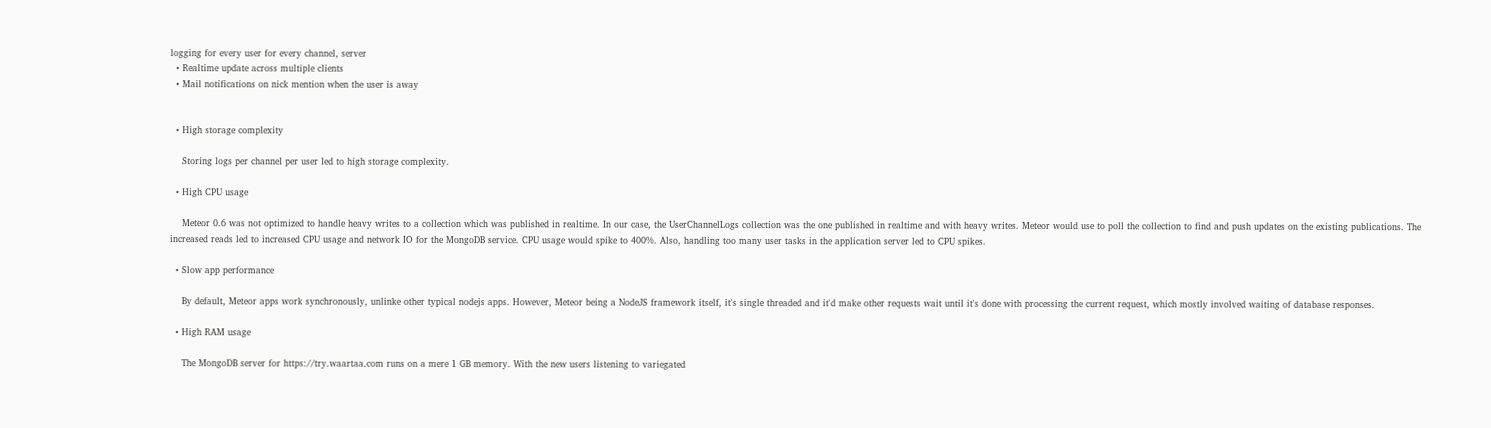logging for every user for every channel, server
  • Realtime update across multiple clients
  • Mail notifications on nick mention when the user is away


  • High storage complexity

    Storing logs per channel per user led to high storage complexity.

  • High CPU usage

    Meteor 0.6 was not optimized to handle heavy writes to a collection which was published in realtime. In our case, the UserChannelLogs collection was the one published in realtime and with heavy writes. Meteor would use to poll the collection to find and push updates on the existing publications. The increased reads led to increased CPU usage and network IO for the MongoDB service. CPU usage would spike to 400%. Also, handling too many user tasks in the application server led to CPU spikes.

  • Slow app performance

    By default, Meteor apps work synchronously, unlinke other typical nodejs apps. However, Meteor being a NodeJS framework itself, it's single threaded and it'd make other requests wait until it's done with processing the current request, which mostly involved waiting of database responses.

  • High RAM usage

    The MongoDB server for https://try.waartaa.com runs on a mere 1 GB memory. With the new users listening to variegated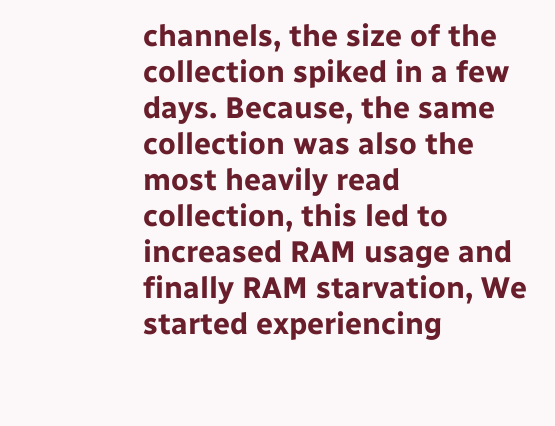channels, the size of the collection spiked in a few days. Because, the same collection was also the most heavily read collection, this led to increased RAM usage and finally RAM starvation, We started experiencing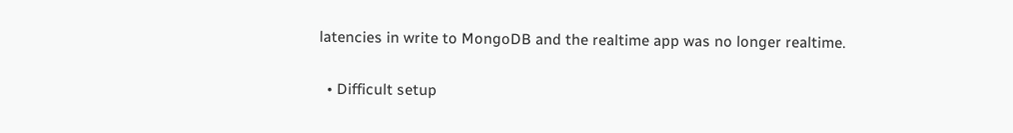latencies in write to MongoDB and the realtime app was no longer realtime.

  • Difficult setup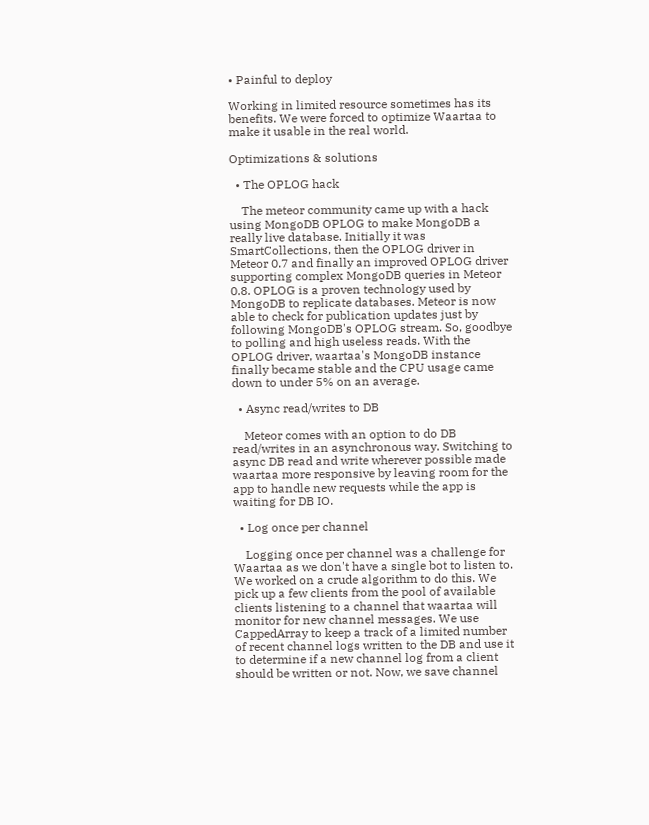• Painful to deploy

Working in limited resource sometimes has its benefits. We were forced to optimize Waartaa to make it usable in the real world.

Optimizations & solutions

  • The OPLOG hack

    The meteor community came up with a hack using MongoDB OPLOG to make MongoDB a really live database. Initially it was SmartCollections, then the OPLOG driver in Meteor 0.7 and finally an improved OPLOG driver supporting complex MongoDB queries in Meteor 0.8. OPLOG is a proven technology used by MongoDB to replicate databases. Meteor is now able to check for publication updates just by following MongoDB's OPLOG stream. So, goodbye to polling and high useless reads. With the OPLOG driver, waartaa's MongoDB instance finally became stable and the CPU usage came down to under 5% on an average.

  • Async read/writes to DB

    Meteor comes with an option to do DB read/writes in an asynchronous way. Switching to async DB read and write wherever possible made waartaa more responsive by leaving room for the app to handle new requests while the app is waiting for DB IO.

  • Log once per channel

    Logging once per channel was a challenge for Waartaa as we don't have a single bot to listen to. We worked on a crude algorithm to do this. We pick up a few clients from the pool of available clients listening to a channel that waartaa will monitor for new channel messages. We use CappedArray to keep a track of a limited number of recent channel logs written to the DB and use it to determine if a new channel log from a client should be written or not. Now, we save channel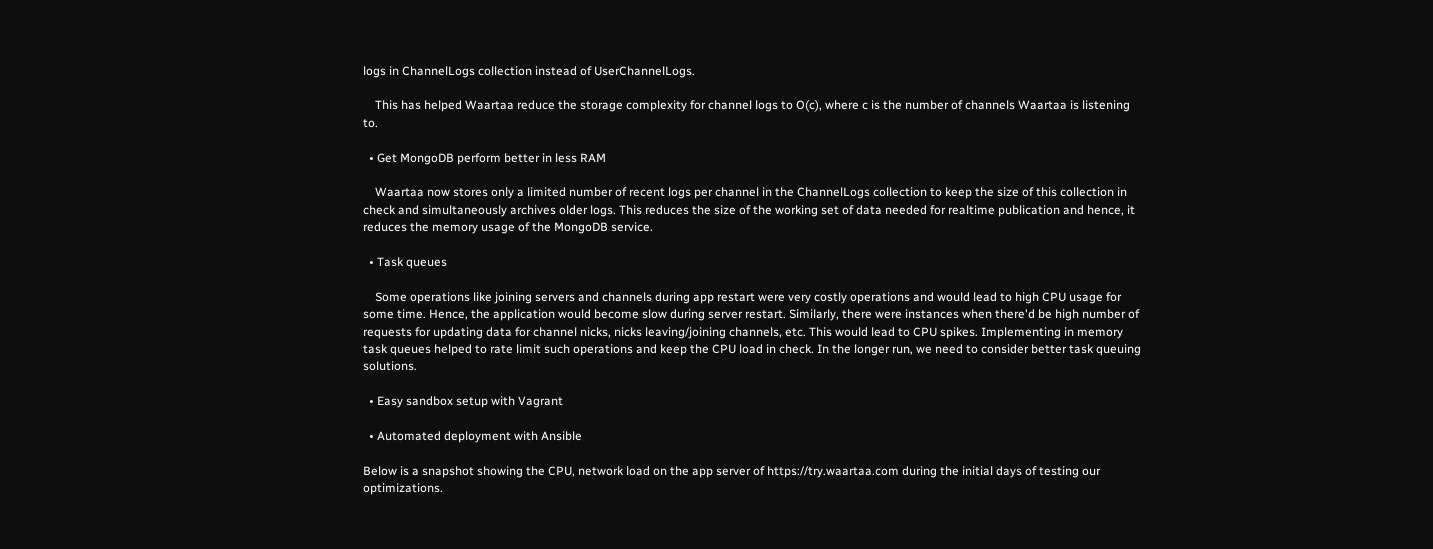logs in ChannelLogs collection instead of UserChannelLogs.

    This has helped Waartaa reduce the storage complexity for channel logs to O(c), where c is the number of channels Waartaa is listening to.

  • Get MongoDB perform better in less RAM

    Waartaa now stores only a limited number of recent logs per channel in the ChannelLogs collection to keep the size of this collection in check and simultaneously archives older logs. This reduces the size of the working set of data needed for realtime publication and hence, it reduces the memory usage of the MongoDB service.

  • Task queues

    Some operations like joining servers and channels during app restart were very costly operations and would lead to high CPU usage for some time. Hence, the application would become slow during server restart. Similarly, there were instances when there'd be high number of requests for updating data for channel nicks, nicks leaving/joining channels, etc. This would lead to CPU spikes. Implementing in memory task queues helped to rate limit such operations and keep the CPU load in check. In the longer run, we need to consider better task queuing solutions.

  • Easy sandbox setup with Vagrant

  • Automated deployment with Ansible

Below is a snapshot showing the CPU, network load on the app server of https://try.waartaa.com during the initial days of testing our optimizations.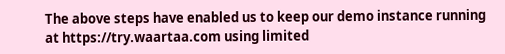The above steps have enabled us to keep our demo instance running at https://try.waartaa.com using limited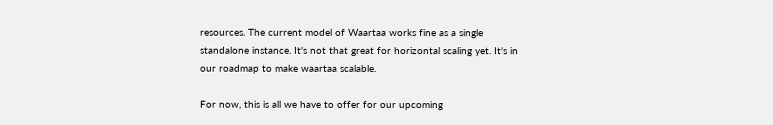resources. The current model of Waartaa works fine as a single standalone instance. It's not that great for horizontal scaling yet. It's in our roadmap to make waartaa scalable.

For now, this is all we have to offer for our upcoming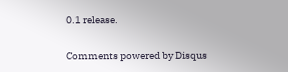0.1 release.

Comments powered by Disqus